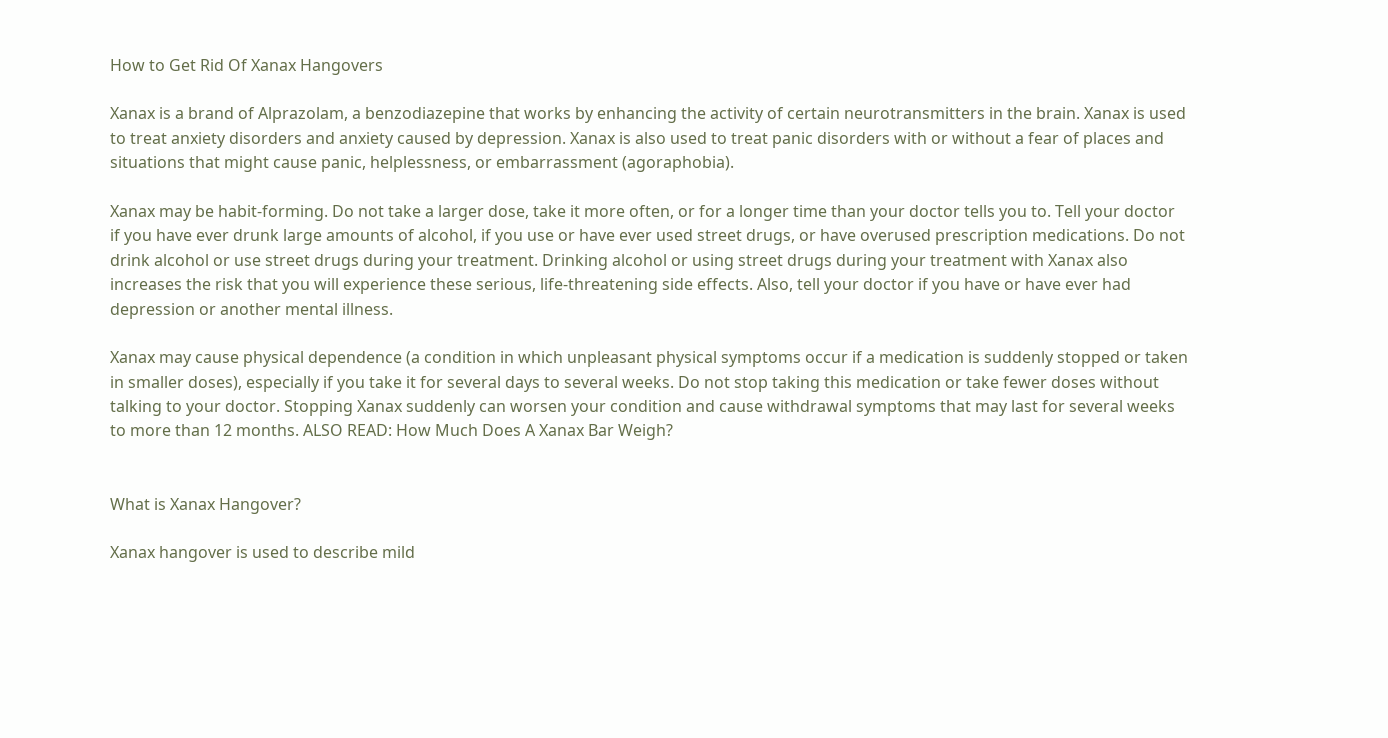How to Get Rid Of Xanax Hangovers

Xanax is a brand of Alprazolam, a benzodiazepine that works by enhancing the activity of certain neurotransmitters in the brain. Xanax is used to treat anxiety disorders and anxiety caused by depression. Xanax is also used to treat panic disorders with or without a fear of places and situations that might cause panic, helplessness, or embarrassment (agoraphobia).

Xanax may be habit-forming. Do not take a larger dose, take it more often, or for a longer time than your doctor tells you to. Tell your doctor if you have ever drunk large amounts of alcohol, if you use or have ever used street drugs, or have overused prescription medications. Do not drink alcohol or use street drugs during your treatment. Drinking alcohol or using street drugs during your treatment with Xanax also increases the risk that you will experience these serious, life-threatening side effects. Also, tell your doctor if you have or have ever had depression or another mental illness.

Xanax may cause physical dependence (a condition in which unpleasant physical symptoms occur if a medication is suddenly stopped or taken in smaller doses), especially if you take it for several days to several weeks. Do not stop taking this medication or take fewer doses without talking to your doctor. Stopping Xanax suddenly can worsen your condition and cause withdrawal symptoms that may last for several weeks to more than 12 months. ALSO READ: How Much Does A Xanax Bar Weigh?


What is Xanax Hangover?

Xanax hangover is used to describe mild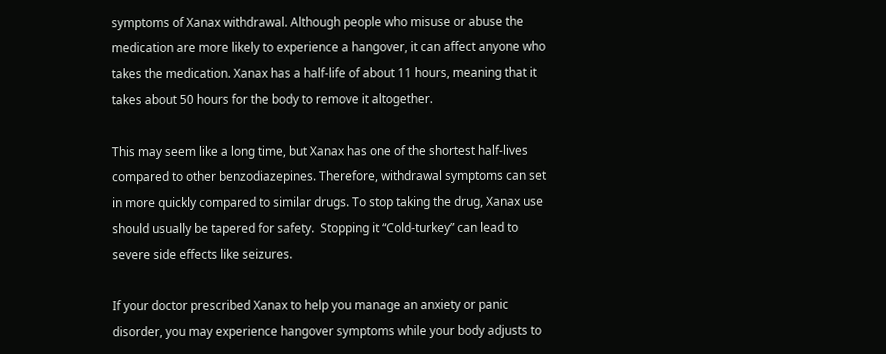symptoms of Xanax withdrawal. Although people who misuse or abuse the medication are more likely to experience a hangover, it can affect anyone who takes the medication. Xanax has a half-life of about 11 hours, meaning that it takes about 50 hours for the body to remove it altogether.

This may seem like a long time, but Xanax has one of the shortest half-lives compared to other benzodiazepines. Therefore, withdrawal symptoms can set in more quickly compared to similar drugs. To stop taking the drug, Xanax use should usually be tapered for safety.  Stopping it “Cold-turkey” can lead to severe side effects like seizures.

If your doctor prescribed Xanax to help you manage an anxiety or panic disorder, you may experience hangover symptoms while your body adjusts to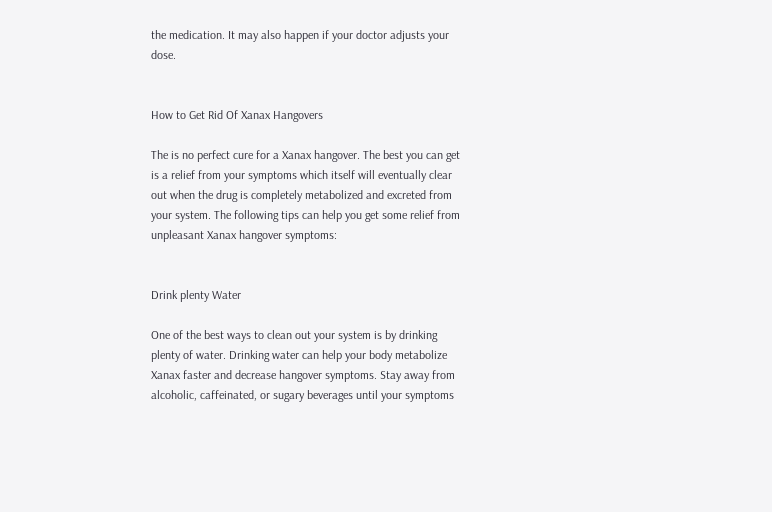the medication. It may also happen if your doctor adjusts your dose.


How to Get Rid Of Xanax Hangovers

The is no perfect cure for a Xanax hangover. The best you can get is a relief from your symptoms which itself will eventually clear out when the drug is completely metabolized and excreted from your system. The following tips can help you get some relief from unpleasant Xanax hangover symptoms:


Drink plenty Water

One of the best ways to clean out your system is by drinking plenty of water. Drinking water can help your body metabolize Xanax faster and decrease hangover symptoms. Stay away from alcoholic, caffeinated, or sugary beverages until your symptoms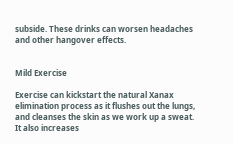subside. These drinks can worsen headaches and other hangover effects.


Mild Exercise

Exercise can kickstart the natural Xanax elimination process as it flushes out the lungs, and cleanses the skin as we work up a sweat. It also increases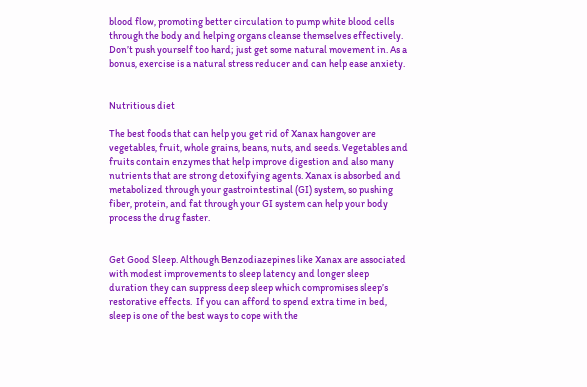blood flow, promoting better circulation to pump white blood cells through the body and helping organs cleanse themselves effectively. Don’t push yourself too hard; just get some natural movement in. As a bonus, exercise is a natural stress reducer and can help ease anxiety.


Nutritious diet

The best foods that can help you get rid of Xanax hangover are vegetables, fruit, whole grains, beans, nuts, and seeds. Vegetables and fruits contain enzymes that help improve digestion and also many nutrients that are strong detoxifying agents. Xanax is absorbed and metabolized through your gastrointestinal (GI) system, so pushing fiber, protein, and fat through your GI system can help your body process the drug faster.


Get Good Sleep. Although Benzodiazepines like Xanax are associated with modest improvements to sleep latency and longer sleep duration they can suppress deep sleep which compromises sleep’s restorative effects.  If you can afford to spend extra time in bed, sleep is one of the best ways to cope with the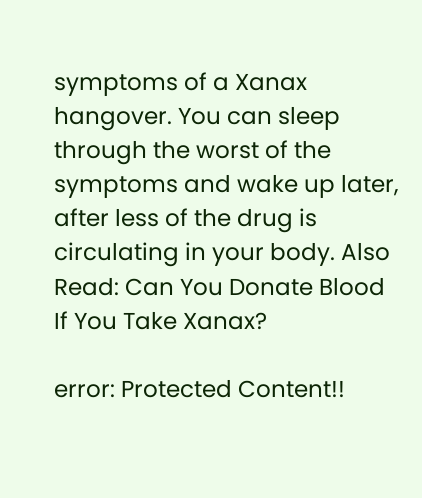symptoms of a Xanax hangover. You can sleep through the worst of the symptoms and wake up later, after less of the drug is circulating in your body. Also Read: Can You Donate Blood If You Take Xanax?

error: Protected Content!!